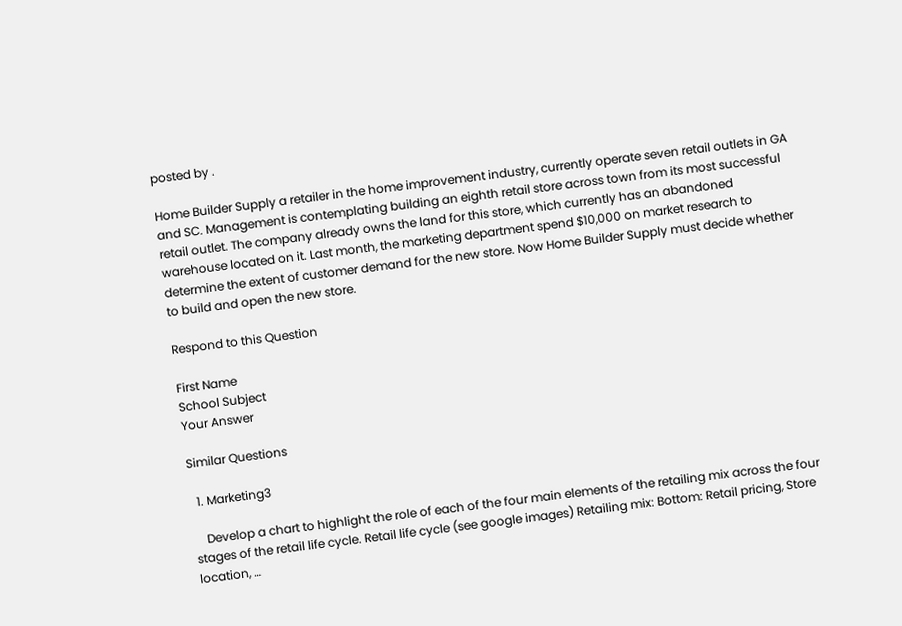posted by .

Home Builder Supply a retailer in the home improvement industry, currently operate seven retail outlets in GA and SC. Management is contemplating building an eighth retail store across town from its most successful retail outlet. The company already owns the land for this store, which currently has an abandoned warehouse located on it. Last month, the marketing department spend $10,000 on market research to determine the extent of customer demand for the new store. Now Home Builder Supply must decide whether to build and open the new store.

Respond to this Question

First Name
School Subject
Your Answer

Similar Questions

  1. Marketing3

    Develop a chart to highlight the role of each of the four main elements of the retailing mix across the four stages of the retail life cycle. Retail life cycle (see google images) Retailing mix: Bottom: Retail pricing, Store location, …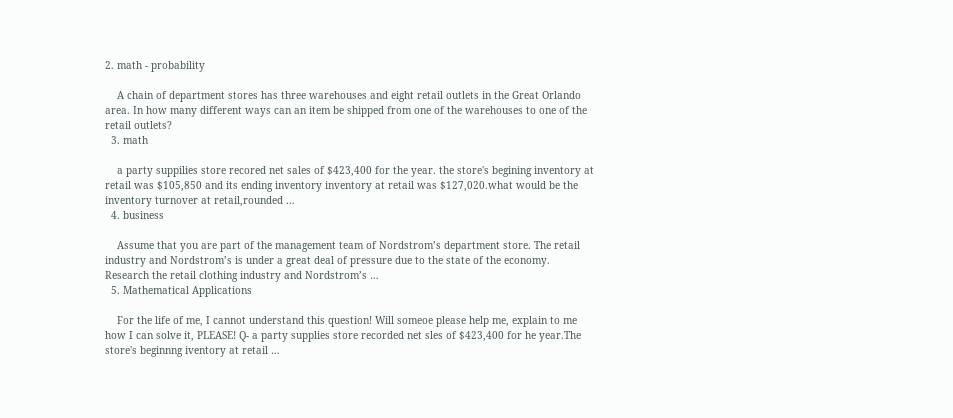2. math - probability

    A chain of department stores has three warehouses and eight retail outlets in the Great Orlando area. In how many different ways can an item be shipped from one of the warehouses to one of the retail outlets?
  3. math

    a party suppilies store recored net sales of $423,400 for the year. the store's begining inventory at retail was $105,850 and its ending inventory inventory at retail was $127,020.what would be the inventory turnover at retail,rounded …
  4. business

    Assume that you are part of the management team of Nordstrom’s department store. The retail industry and Nordstrom’s is under a great deal of pressure due to the state of the economy. Research the retail clothing industry and Nordstrom’s …
  5. Mathematical Applications

    For the life of me, I cannot understand this question! Will someoe please help me, explain to me how I can solve it, PLEASE! Q- a party supplies store recorded net sles of $423,400 for he year.The store's beginnng iventory at retail …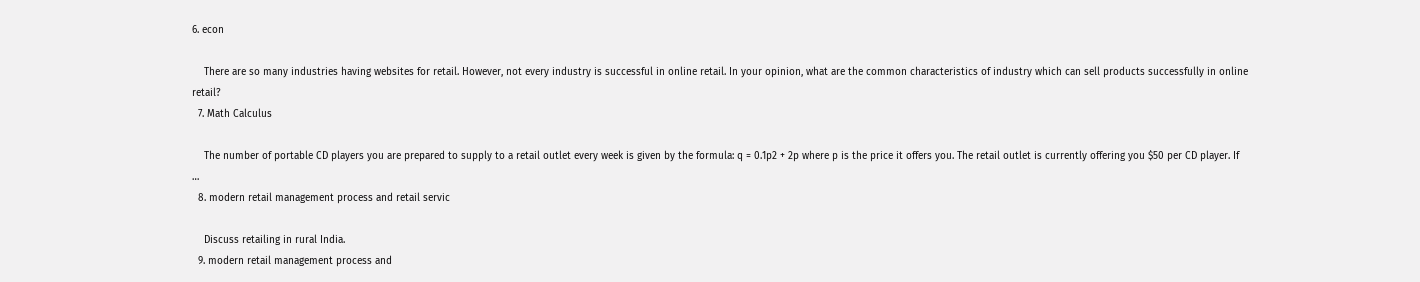6. econ

    There are so many industries having websites for retail. However, not every industry is successful in online retail. In your opinion, what are the common characteristics of industry which can sell products successfully in online retail?
  7. Math Calculus

    The number of portable CD players you are prepared to supply to a retail outlet every week is given by the formula: q = 0.1p2 + 2p where p is the price it offers you. The retail outlet is currently offering you $50 per CD player. If …
  8. modern retail management process and retail servic

    Discuss retailing in rural India.
  9. modern retail management process and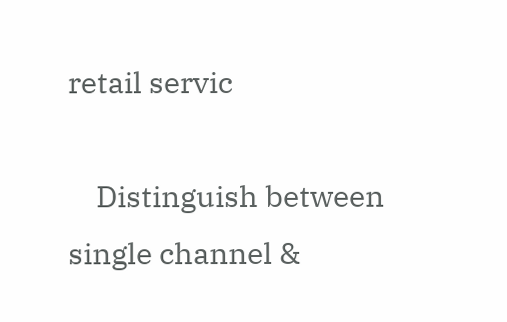retail servic

    Distinguish between single channel &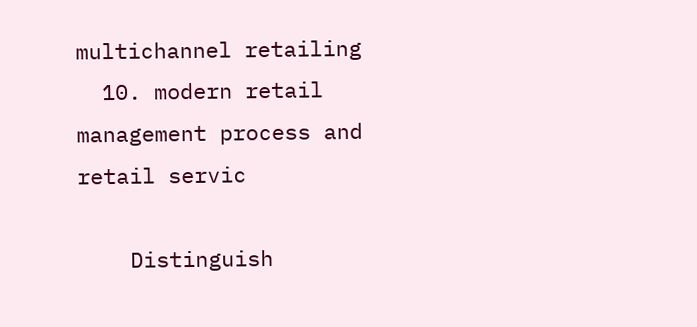multichannel retailing
  10. modern retail management process and retail servic

    Distinguish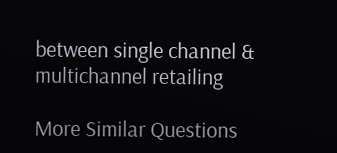between single channel & multichannel retailing

More Similar Questions